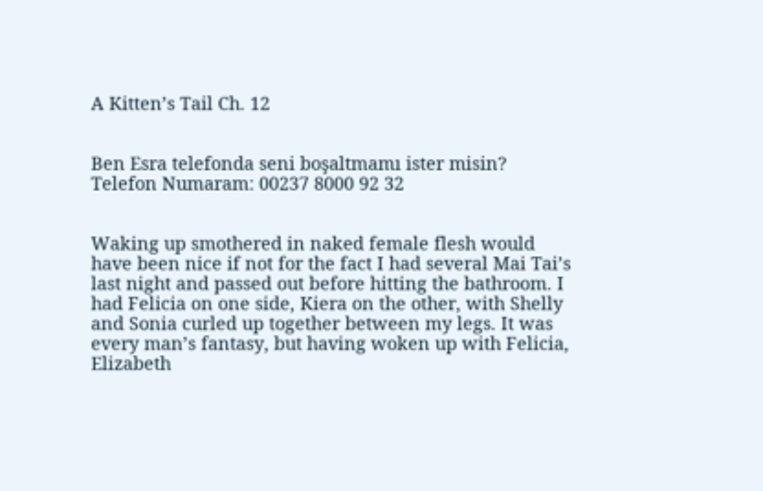A Kitten’s Tail Ch. 12


Ben Esra telefonda seni boşaltmamı ister misin?
Telefon Numaram: 00237 8000 92 32


Waking up smothered in naked female flesh would have been nice if not for the fact I had several Mai Tai’s last night and passed out before hitting the bathroom. I had Felicia on one side, Kiera on the other, with Shelly and Sonia curled up together between my legs. It was every man’s fantasy, but having woken up with Felicia, Elizabeth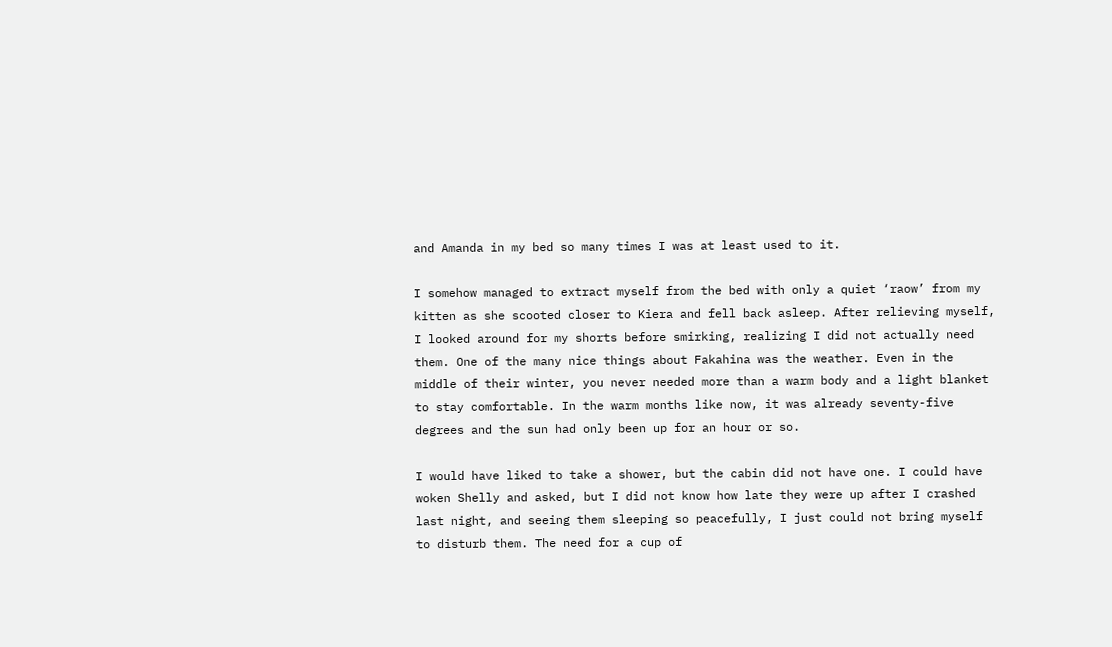and Amanda in my bed so many times I was at least used to it.

I somehow managed to extract myself from the bed with only a quiet ‘raow’ from my kitten as she scooted closer to Kiera and fell back asleep. After relieving myself, I looked around for my shorts before smirking, realizing I did not actually need them. One of the many nice things about Fakahina was the weather. Even in the middle of their winter, you never needed more than a warm body and a light blanket to stay comfortable. In the warm months like now, it was already seventy-five degrees and the sun had only been up for an hour or so.

I would have liked to take a shower, but the cabin did not have one. I could have woken Shelly and asked, but I did not know how late they were up after I crashed last night, and seeing them sleeping so peacefully, I just could not bring myself to disturb them. The need for a cup of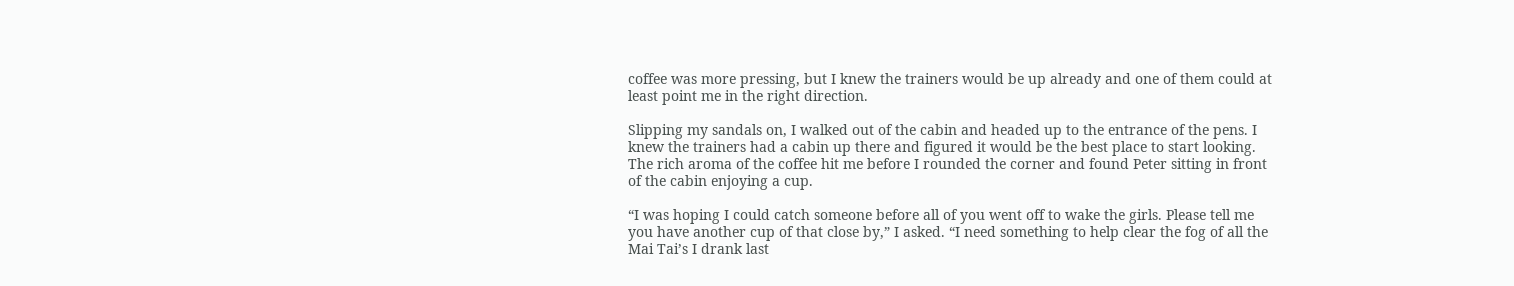coffee was more pressing, but I knew the trainers would be up already and one of them could at least point me in the right direction.

Slipping my sandals on, I walked out of the cabin and headed up to the entrance of the pens. I knew the trainers had a cabin up there and figured it would be the best place to start looking. The rich aroma of the coffee hit me before I rounded the corner and found Peter sitting in front of the cabin enjoying a cup.

“I was hoping I could catch someone before all of you went off to wake the girls. Please tell me you have another cup of that close by,” I asked. “I need something to help clear the fog of all the Mai Tai’s I drank last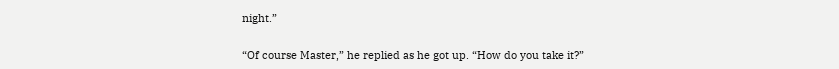night.”

“Of course Master,” he replied as he got up. “How do you take it?”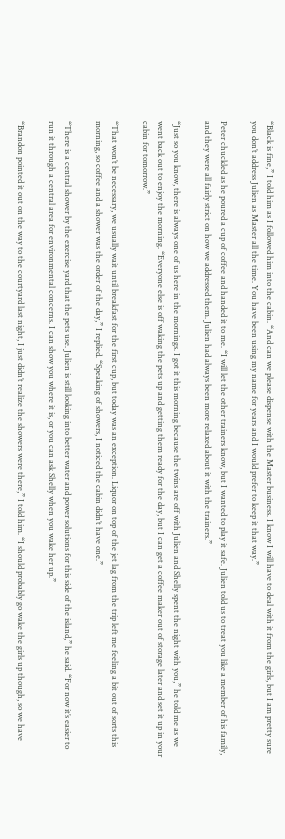“Black is fine,” I told him as I followed him into the cabin. “And can we please dispense with the Master business. I know I will have to deal with it from the girls, but I am pretty sure you don’t address Julien as Master all the time. You have been using my name for years and I would prefer to keep it that way.”

Peter chuckled as he poured a cup of coffee and handed it to me. “I will let the other trainers know, but I wanted to play it safe. Julien told us to treat you like a member of his family, and they were all fairly strict on how we addressed them. Julien had always been more relaxed about it with the trainers.”

“Just so you know, there is always one of us here in the mornings. I got it this morning because the twins are off with Julien and Shelly spent the night with you,” he told me as we went back out to enjoy the morning. “Everyone else is off waking the pets up and getting them ready for the day, but I can get a coffee maker out of storage later and set it up in your cabin for tomorrow.”

“That won’t be necessary, we usually wait until breakfast for the first cup, but today was an exception. Liquor on top of the jet lag from the trip left me feeling a bit out of sorts this morning, so coffee and a shower was the order of the day,” I replied. “Speaking of showers, I noticed the cabin didn’t have one.”

“There is a central shower by the exercise yard that the pets use. Julien is still looking into better water and power solutions for this side of the island,” he said. “For now it’s easier to run it through a central area for environmental concerns. I can show you where it is, or you can ask Shelly when you wake her up.”

“Brandon pointed it out on the way to the courtyard last night, I just didn’t realize the showers were there,” I told him. “I should probably go wake the girls up though, so we have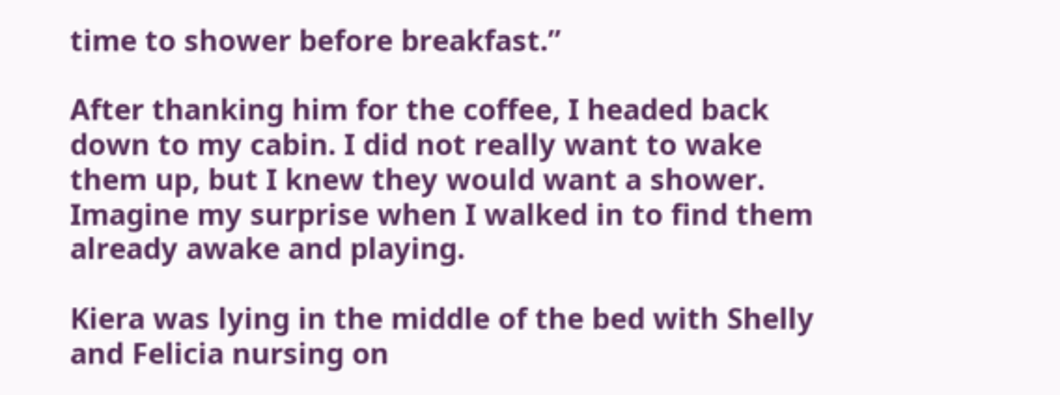time to shower before breakfast.”

After thanking him for the coffee, I headed back down to my cabin. I did not really want to wake them up, but I knew they would want a shower. Imagine my surprise when I walked in to find them already awake and playing.

Kiera was lying in the middle of the bed with Shelly and Felicia nursing on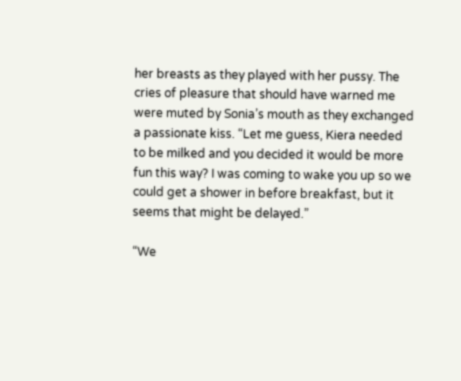her breasts as they played with her pussy. The cries of pleasure that should have warned me were muted by Sonia’s mouth as they exchanged a passionate kiss. “Let me guess, Kiera needed to be milked and you decided it would be more fun this way? I was coming to wake you up so we could get a shower in before breakfast, but it seems that might be delayed.”

“We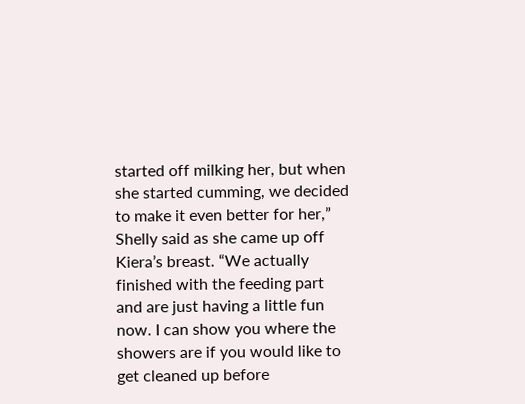started off milking her, but when she started cumming, we decided to make it even better for her,” Shelly said as she came up off Kiera’s breast. “We actually finished with the feeding part and are just having a little fun now. I can show you where the showers are if you would like to get cleaned up before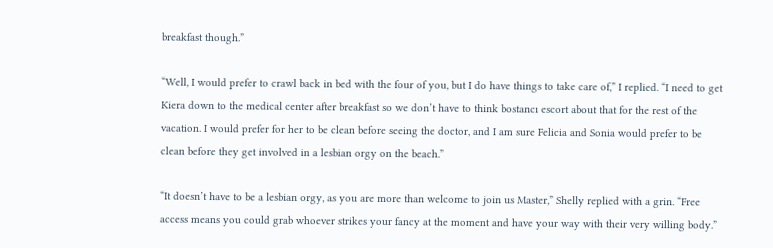breakfast though.”

“Well, I would prefer to crawl back in bed with the four of you, but I do have things to take care of,” I replied. “I need to get Kiera down to the medical center after breakfast so we don’t have to think bostancı escort about that for the rest of the vacation. I would prefer for her to be clean before seeing the doctor, and I am sure Felicia and Sonia would prefer to be clean before they get involved in a lesbian orgy on the beach.”

“It doesn’t have to be a lesbian orgy, as you are more than welcome to join us Master,” Shelly replied with a grin. “Free access means you could grab whoever strikes your fancy at the moment and have your way with their very willing body.”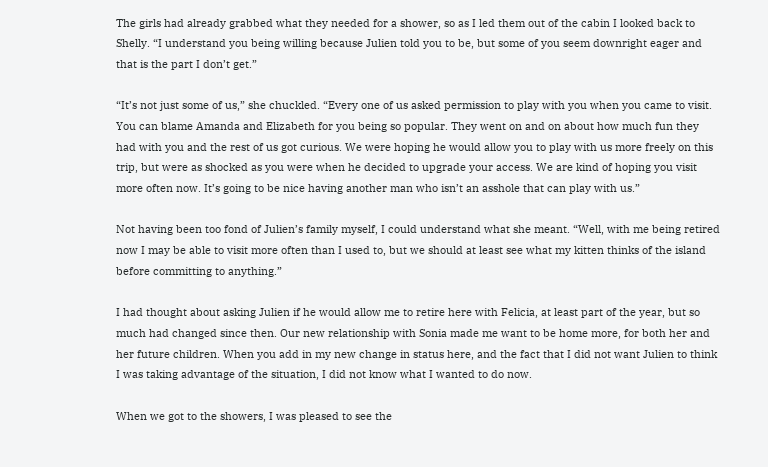The girls had already grabbed what they needed for a shower, so as I led them out of the cabin I looked back to Shelly. “I understand you being willing because Julien told you to be, but some of you seem downright eager and that is the part I don’t get.”

“It’s not just some of us,” she chuckled. “Every one of us asked permission to play with you when you came to visit. You can blame Amanda and Elizabeth for you being so popular. They went on and on about how much fun they had with you and the rest of us got curious. We were hoping he would allow you to play with us more freely on this trip, but were as shocked as you were when he decided to upgrade your access. We are kind of hoping you visit more often now. It’s going to be nice having another man who isn’t an asshole that can play with us.”

Not having been too fond of Julien’s family myself, I could understand what she meant. “Well, with me being retired now I may be able to visit more often than I used to, but we should at least see what my kitten thinks of the island before committing to anything.”

I had thought about asking Julien if he would allow me to retire here with Felicia, at least part of the year, but so much had changed since then. Our new relationship with Sonia made me want to be home more, for both her and her future children. When you add in my new change in status here, and the fact that I did not want Julien to think I was taking advantage of the situation, I did not know what I wanted to do now.

When we got to the showers, I was pleased to see the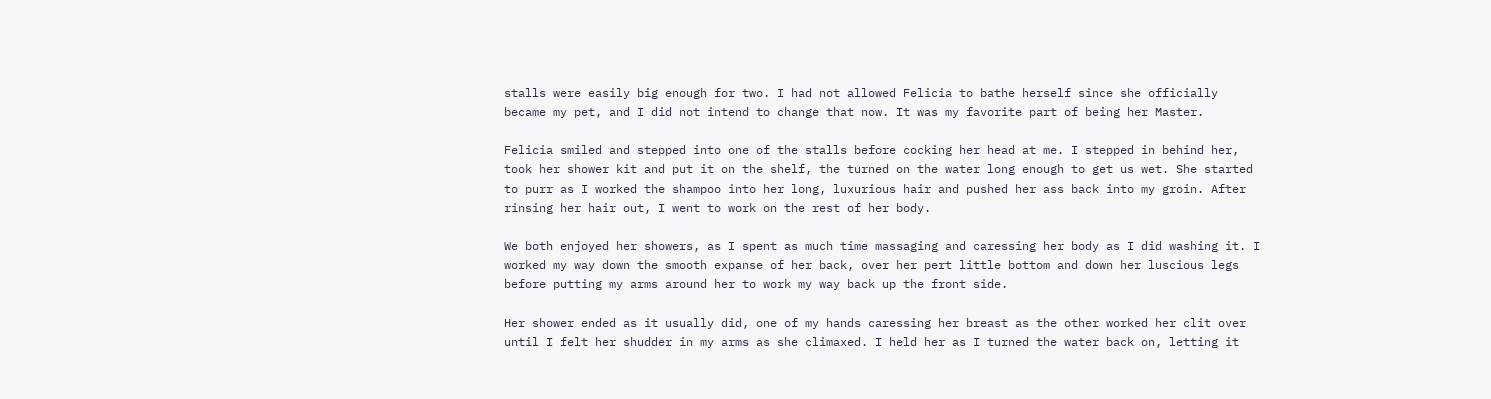stalls were easily big enough for two. I had not allowed Felicia to bathe herself since she officially became my pet, and I did not intend to change that now. It was my favorite part of being her Master.

Felicia smiled and stepped into one of the stalls before cocking her head at me. I stepped in behind her, took her shower kit and put it on the shelf, the turned on the water long enough to get us wet. She started to purr as I worked the shampoo into her long, luxurious hair and pushed her ass back into my groin. After rinsing her hair out, I went to work on the rest of her body.

We both enjoyed her showers, as I spent as much time massaging and caressing her body as I did washing it. I worked my way down the smooth expanse of her back, over her pert little bottom and down her luscious legs before putting my arms around her to work my way back up the front side.

Her shower ended as it usually did, one of my hands caressing her breast as the other worked her clit over until I felt her shudder in my arms as she climaxed. I held her as I turned the water back on, letting it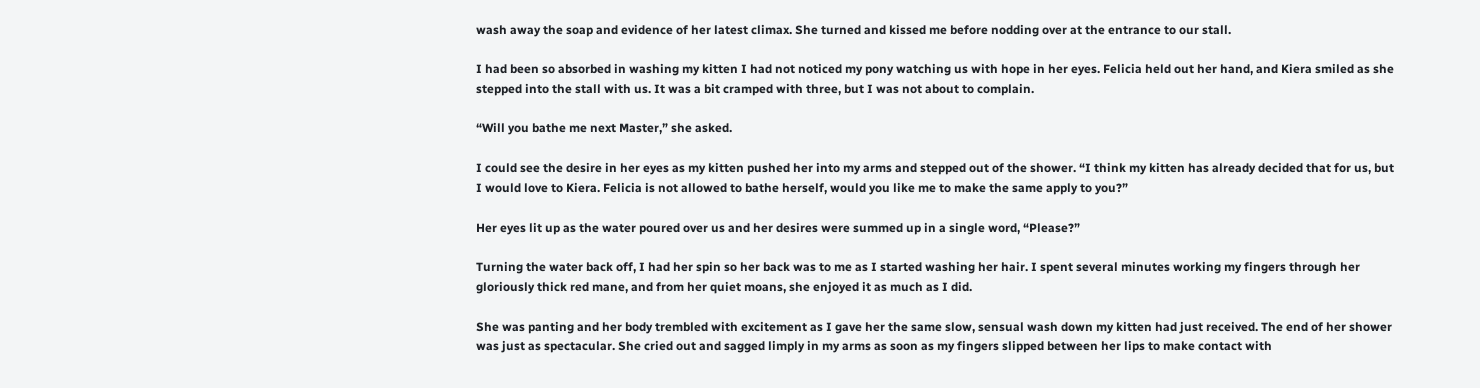wash away the soap and evidence of her latest climax. She turned and kissed me before nodding over at the entrance to our stall.

I had been so absorbed in washing my kitten I had not noticed my pony watching us with hope in her eyes. Felicia held out her hand, and Kiera smiled as she stepped into the stall with us. It was a bit cramped with three, but I was not about to complain.

“Will you bathe me next Master,” she asked.

I could see the desire in her eyes as my kitten pushed her into my arms and stepped out of the shower. “I think my kitten has already decided that for us, but I would love to Kiera. Felicia is not allowed to bathe herself, would you like me to make the same apply to you?”

Her eyes lit up as the water poured over us and her desires were summed up in a single word, “Please?”

Turning the water back off, I had her spin so her back was to me as I started washing her hair. I spent several minutes working my fingers through her gloriously thick red mane, and from her quiet moans, she enjoyed it as much as I did.

She was panting and her body trembled with excitement as I gave her the same slow, sensual wash down my kitten had just received. The end of her shower was just as spectacular. She cried out and sagged limply in my arms as soon as my fingers slipped between her lips to make contact with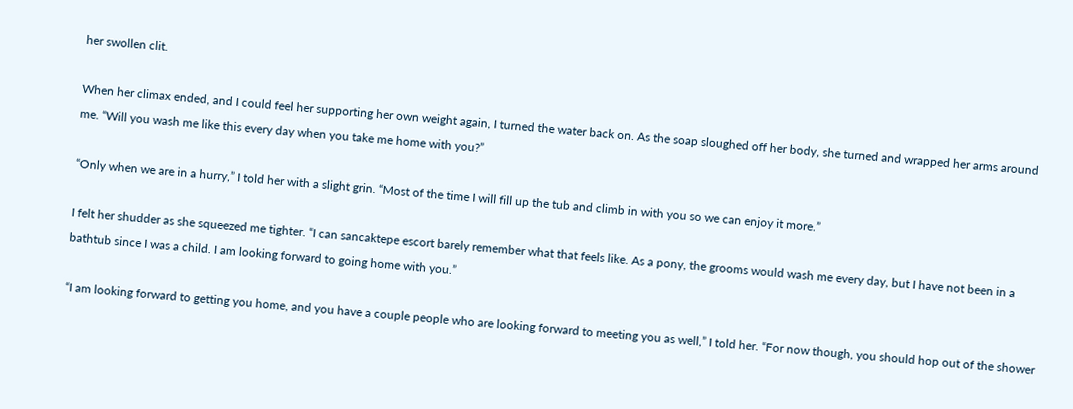her swollen clit.

When her climax ended, and I could feel her supporting her own weight again, I turned the water back on. As the soap sloughed off her body, she turned and wrapped her arms around me. “Will you wash me like this every day when you take me home with you?”

“Only when we are in a hurry,” I told her with a slight grin. “Most of the time I will fill up the tub and climb in with you so we can enjoy it more.”

I felt her shudder as she squeezed me tighter. “I can sancaktepe escort barely remember what that feels like. As a pony, the grooms would wash me every day, but I have not been in a bathtub since I was a child. I am looking forward to going home with you.”

“I am looking forward to getting you home, and you have a couple people who are looking forward to meeting you as well,” I told her. “For now though, you should hop out of the shower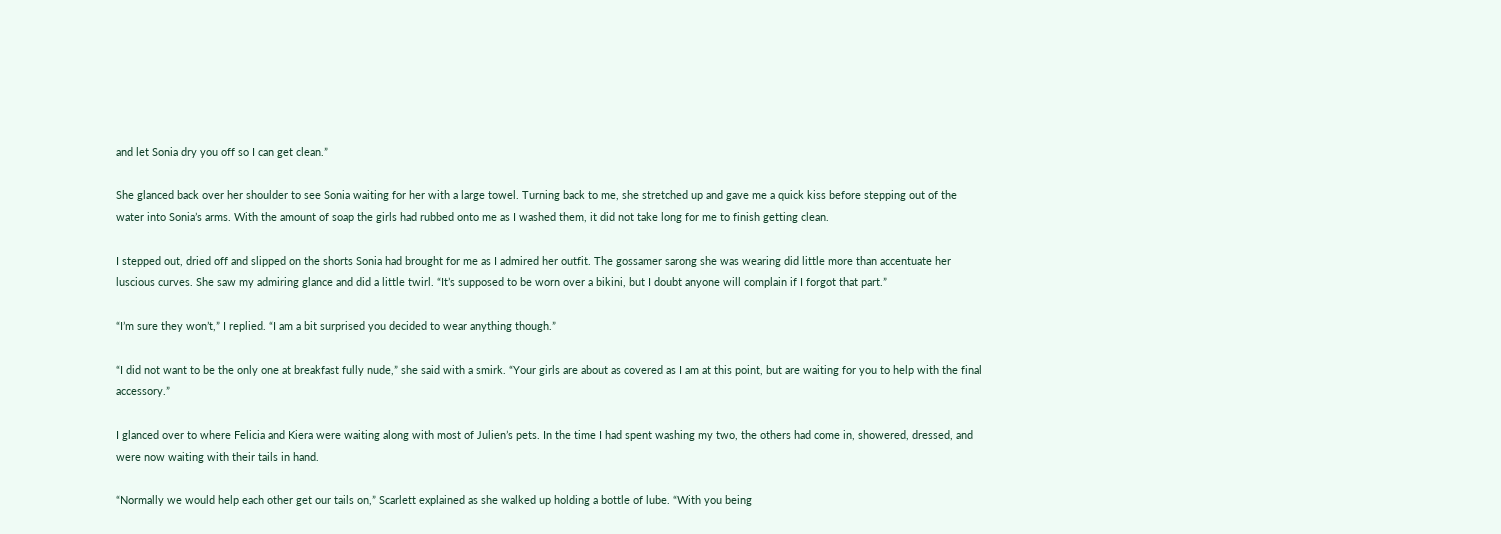and let Sonia dry you off so I can get clean.”

She glanced back over her shoulder to see Sonia waiting for her with a large towel. Turning back to me, she stretched up and gave me a quick kiss before stepping out of the water into Sonia’s arms. With the amount of soap the girls had rubbed onto me as I washed them, it did not take long for me to finish getting clean.

I stepped out, dried off and slipped on the shorts Sonia had brought for me as I admired her outfit. The gossamer sarong she was wearing did little more than accentuate her luscious curves. She saw my admiring glance and did a little twirl. “It’s supposed to be worn over a bikini, but I doubt anyone will complain if I forgot that part.”

“I’m sure they won’t,” I replied. “I am a bit surprised you decided to wear anything though.”

“I did not want to be the only one at breakfast fully nude,” she said with a smirk. “Your girls are about as covered as I am at this point, but are waiting for you to help with the final accessory.”

I glanced over to where Felicia and Kiera were waiting along with most of Julien’s pets. In the time I had spent washing my two, the others had come in, showered, dressed, and were now waiting with their tails in hand.

“Normally we would help each other get our tails on,” Scarlett explained as she walked up holding a bottle of lube. “With you being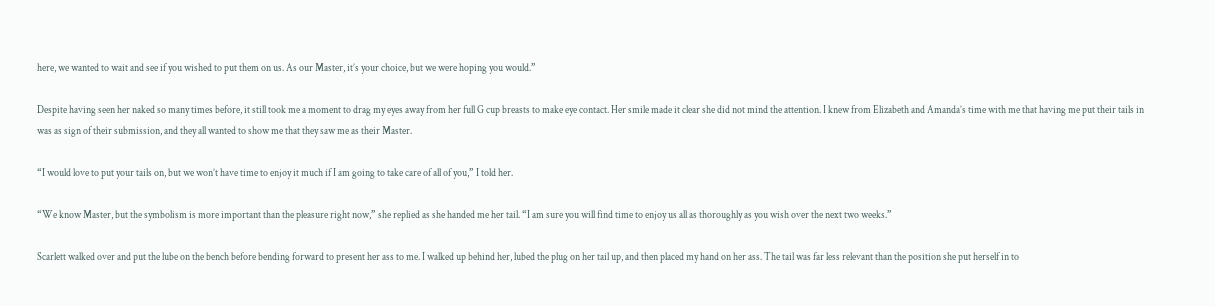here, we wanted to wait and see if you wished to put them on us. As our Master, it’s your choice, but we were hoping you would.”

Despite having seen her naked so many times before, it still took me a moment to drag my eyes away from her full G cup breasts to make eye contact. Her smile made it clear she did not mind the attention. I knew from Elizabeth and Amanda’s time with me that having me put their tails in was as sign of their submission, and they all wanted to show me that they saw me as their Master.

“I would love to put your tails on, but we won’t have time to enjoy it much if I am going to take care of all of you,” I told her.

“We know Master, but the symbolism is more important than the pleasure right now,” she replied as she handed me her tail. “I am sure you will find time to enjoy us all as thoroughly as you wish over the next two weeks.”

Scarlett walked over and put the lube on the bench before bending forward to present her ass to me. I walked up behind her, lubed the plug on her tail up, and then placed my hand on her ass. The tail was far less relevant than the position she put herself in to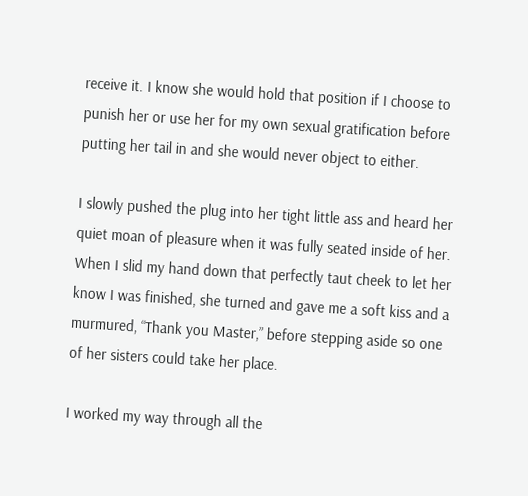receive it. I know she would hold that position if I choose to punish her or use her for my own sexual gratification before putting her tail in and she would never object to either.

I slowly pushed the plug into her tight little ass and heard her quiet moan of pleasure when it was fully seated inside of her. When I slid my hand down that perfectly taut cheek to let her know I was finished, she turned and gave me a soft kiss and a murmured, “Thank you Master,” before stepping aside so one of her sisters could take her place.

I worked my way through all the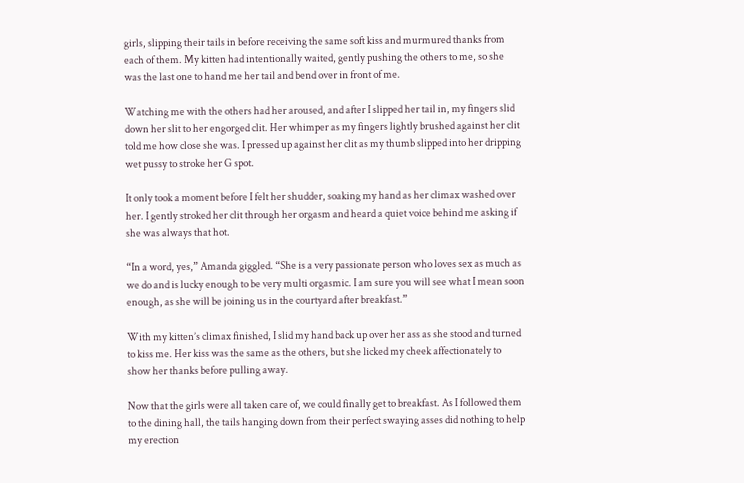girls, slipping their tails in before receiving the same soft kiss and murmured thanks from each of them. My kitten had intentionally waited, gently pushing the others to me, so she was the last one to hand me her tail and bend over in front of me.

Watching me with the others had her aroused, and after I slipped her tail in, my fingers slid down her slit to her engorged clit. Her whimper as my fingers lightly brushed against her clit told me how close she was. I pressed up against her clit as my thumb slipped into her dripping wet pussy to stroke her G spot.

It only took a moment before I felt her shudder, soaking my hand as her climax washed over her. I gently stroked her clit through her orgasm and heard a quiet voice behind me asking if she was always that hot.

“In a word, yes,” Amanda giggled. “She is a very passionate person who loves sex as much as we do and is lucky enough to be very multi orgasmic. I am sure you will see what I mean soon enough, as she will be joining us in the courtyard after breakfast.”

With my kitten’s climax finished, I slid my hand back up over her ass as she stood and turned to kiss me. Her kiss was the same as the others, but she licked my cheek affectionately to show her thanks before pulling away.

Now that the girls were all taken care of, we could finally get to breakfast. As I followed them to the dining hall, the tails hanging down from their perfect swaying asses did nothing to help my erection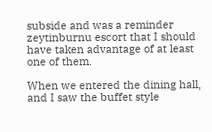subside and was a reminder zeytinburnu escort that I should have taken advantage of at least one of them.

When we entered the dining hall, and I saw the buffet style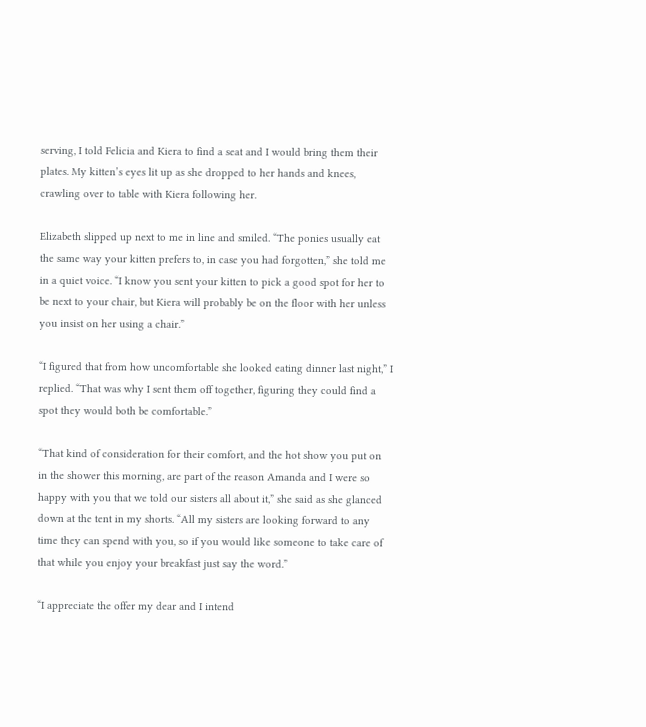serving, I told Felicia and Kiera to find a seat and I would bring them their plates. My kitten’s eyes lit up as she dropped to her hands and knees, crawling over to table with Kiera following her.

Elizabeth slipped up next to me in line and smiled. “The ponies usually eat the same way your kitten prefers to, in case you had forgotten,” she told me in a quiet voice. “I know you sent your kitten to pick a good spot for her to be next to your chair, but Kiera will probably be on the floor with her unless you insist on her using a chair.”

“I figured that from how uncomfortable she looked eating dinner last night,” I replied. “That was why I sent them off together, figuring they could find a spot they would both be comfortable.”

“That kind of consideration for their comfort, and the hot show you put on in the shower this morning, are part of the reason Amanda and I were so happy with you that we told our sisters all about it,” she said as she glanced down at the tent in my shorts. “All my sisters are looking forward to any time they can spend with you, so if you would like someone to take care of that while you enjoy your breakfast just say the word.”

“I appreciate the offer my dear and I intend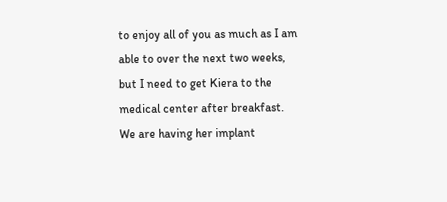to enjoy all of you as much as I am able to over the next two weeks, but I need to get Kiera to the medical center after breakfast. We are having her implant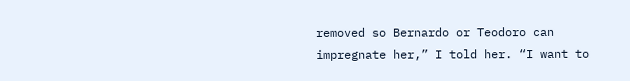removed so Bernardo or Teodoro can impregnate her,” I told her. “I want to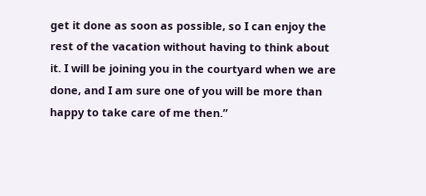get it done as soon as possible, so I can enjoy the rest of the vacation without having to think about it. I will be joining you in the courtyard when we are done, and I am sure one of you will be more than happy to take care of me then.”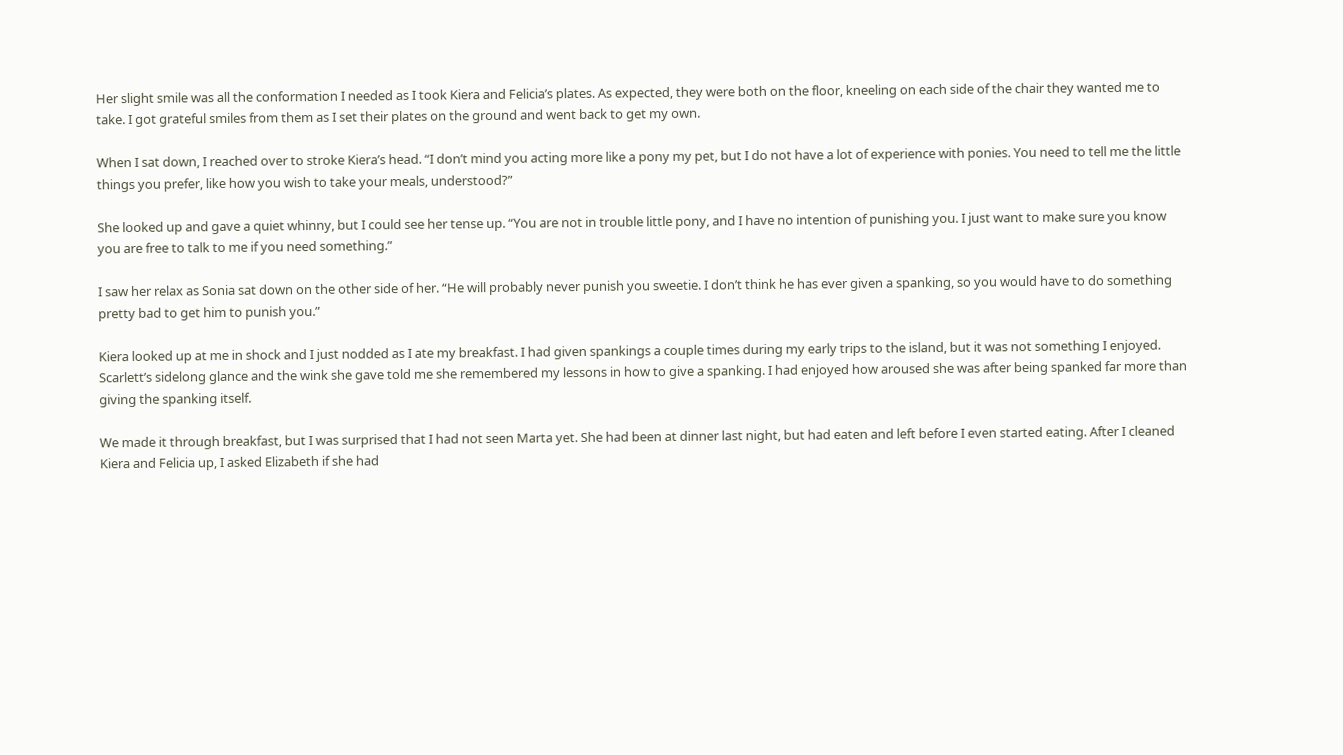Her slight smile was all the conformation I needed as I took Kiera and Felicia’s plates. As expected, they were both on the floor, kneeling on each side of the chair they wanted me to take. I got grateful smiles from them as I set their plates on the ground and went back to get my own.

When I sat down, I reached over to stroke Kiera’s head. “I don’t mind you acting more like a pony my pet, but I do not have a lot of experience with ponies. You need to tell me the little things you prefer, like how you wish to take your meals, understood?”

She looked up and gave a quiet whinny, but I could see her tense up. “You are not in trouble little pony, and I have no intention of punishing you. I just want to make sure you know you are free to talk to me if you need something.”

I saw her relax as Sonia sat down on the other side of her. “He will probably never punish you sweetie. I don’t think he has ever given a spanking, so you would have to do something pretty bad to get him to punish you.”

Kiera looked up at me in shock and I just nodded as I ate my breakfast. I had given spankings a couple times during my early trips to the island, but it was not something I enjoyed. Scarlett’s sidelong glance and the wink she gave told me she remembered my lessons in how to give a spanking. I had enjoyed how aroused she was after being spanked far more than giving the spanking itself.

We made it through breakfast, but I was surprised that I had not seen Marta yet. She had been at dinner last night, but had eaten and left before I even started eating. After I cleaned Kiera and Felicia up, I asked Elizabeth if she had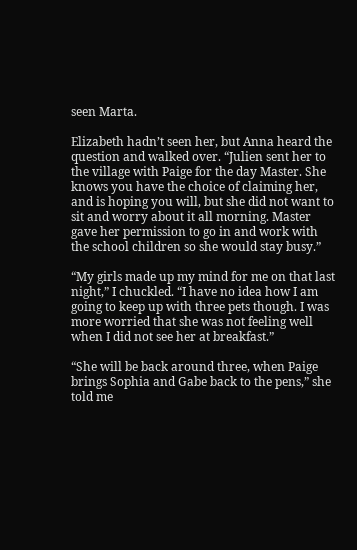seen Marta.

Elizabeth hadn’t seen her, but Anna heard the question and walked over. “Julien sent her to the village with Paige for the day Master. She knows you have the choice of claiming her, and is hoping you will, but she did not want to sit and worry about it all morning. Master gave her permission to go in and work with the school children so she would stay busy.”

“My girls made up my mind for me on that last night,” I chuckled. “I have no idea how I am going to keep up with three pets though. I was more worried that she was not feeling well when I did not see her at breakfast.”

“She will be back around three, when Paige brings Sophia and Gabe back to the pens,” she told me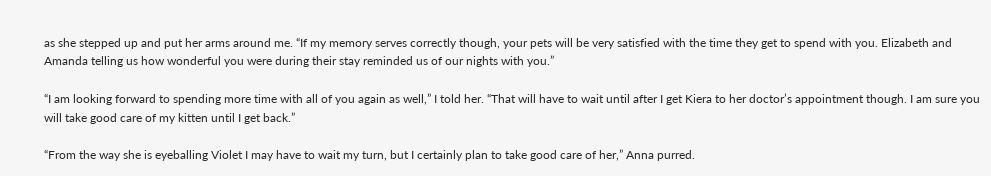as she stepped up and put her arms around me. “If my memory serves correctly though, your pets will be very satisfied with the time they get to spend with you. Elizabeth and Amanda telling us how wonderful you were during their stay reminded us of our nights with you.”

“I am looking forward to spending more time with all of you again as well,” I told her. “That will have to wait until after I get Kiera to her doctor’s appointment though. I am sure you will take good care of my kitten until I get back.”

“From the way she is eyeballing Violet I may have to wait my turn, but I certainly plan to take good care of her,” Anna purred.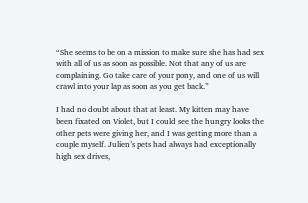“She seems to be on a mission to make sure she has had sex with all of us as soon as possible. Not that any of us are complaining. Go take care of your pony, and one of us will crawl into your lap as soon as you get back.”

I had no doubt about that at least. My kitten may have been fixated on Violet, but I could see the hungry looks the other pets were giving her, and I was getting more than a couple myself. Julien’s pets had always had exceptionally high sex drives,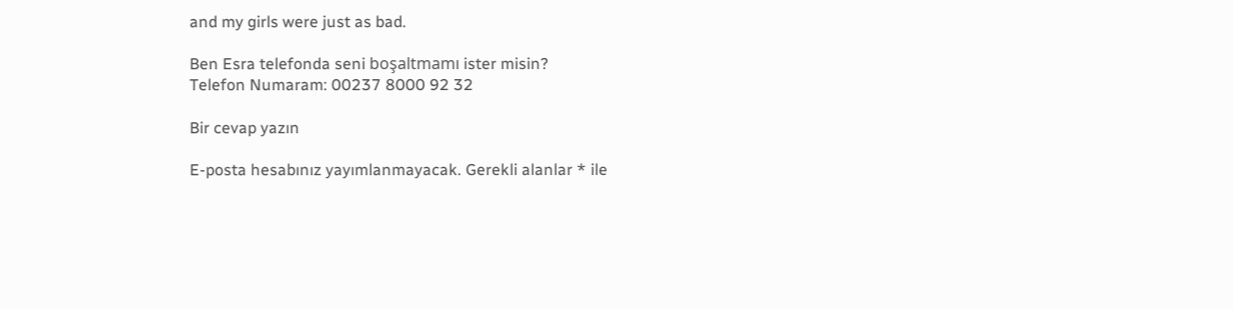and my girls were just as bad.

Ben Esra telefonda seni boşaltmamı ister misin?
Telefon Numaram: 00237 8000 92 32

Bir cevap yazın

E-posta hesabınız yayımlanmayacak. Gerekli alanlar * ile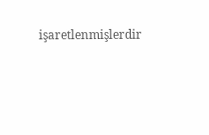işaretlenmişlerdir